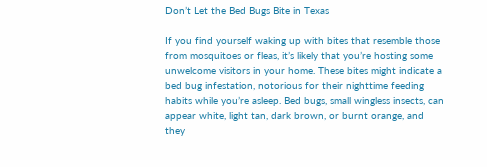Don’t Let the Bed Bugs Bite in Texas

If you find yourself waking up with bites that resemble those from mosquitoes or fleas, it’s likely that you’re hosting some unwelcome visitors in your home. These bites might indicate a bed bug infestation, notorious for their nighttime feeding habits while you’re asleep. Bed bugs, small wingless insects, can appear white, light tan, dark brown, or burnt orange, and they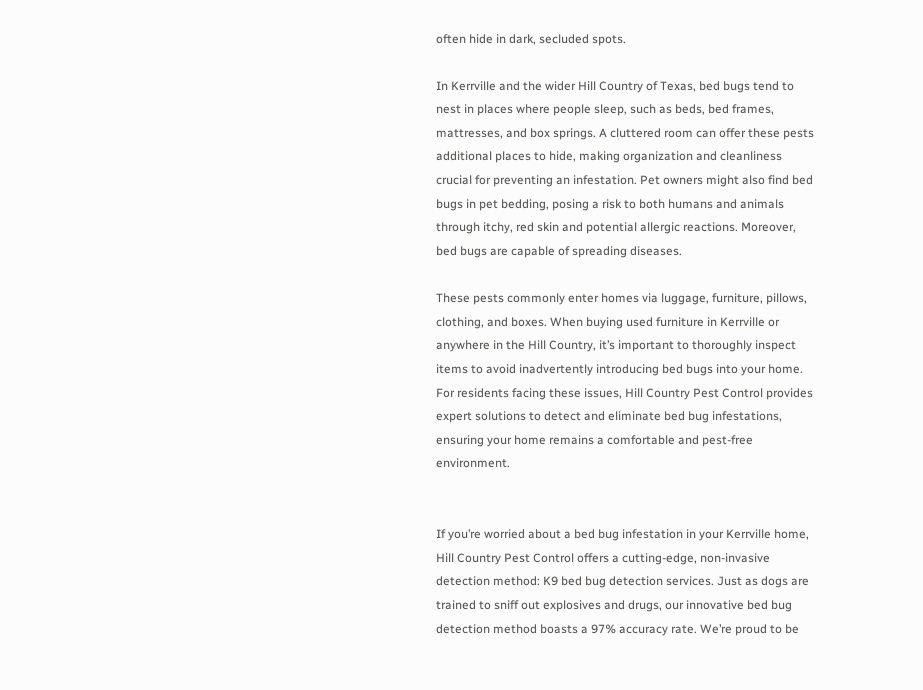often hide in dark, secluded spots.

In Kerrville and the wider Hill Country of Texas, bed bugs tend to nest in places where people sleep, such as beds, bed frames, mattresses, and box springs. A cluttered room can offer these pests additional places to hide, making organization and cleanliness crucial for preventing an infestation. Pet owners might also find bed bugs in pet bedding, posing a risk to both humans and animals through itchy, red skin and potential allergic reactions. Moreover, bed bugs are capable of spreading diseases.

These pests commonly enter homes via luggage, furniture, pillows, clothing, and boxes. When buying used furniture in Kerrville or anywhere in the Hill Country, it’s important to thoroughly inspect items to avoid inadvertently introducing bed bugs into your home.
For residents facing these issues, Hill Country Pest Control provides expert solutions to detect and eliminate bed bug infestations, ensuring your home remains a comfortable and pest-free environment.


If you’re worried about a bed bug infestation in your Kerrville home, Hill Country Pest Control offers a cutting-edge, non-invasive detection method: K9 bed bug detection services. Just as dogs are trained to sniff out explosives and drugs, our innovative bed bug detection method boasts a 97% accuracy rate. We’re proud to be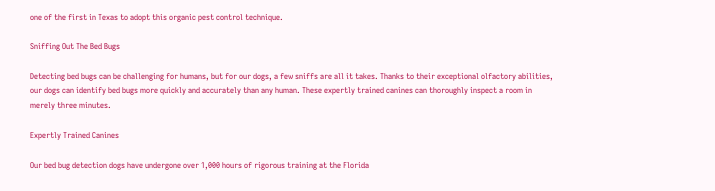one of the first in Texas to adopt this organic pest control technique.

Sniffing Out The Bed Bugs

Detecting bed bugs can be challenging for humans, but for our dogs, a few sniffs are all it takes. Thanks to their exceptional olfactory abilities, our dogs can identify bed bugs more quickly and accurately than any human. These expertly trained canines can thoroughly inspect a room in merely three minutes.

Expertly Trained Canines

Our bed bug detection dogs have undergone over 1,000 hours of rigorous training at the Florida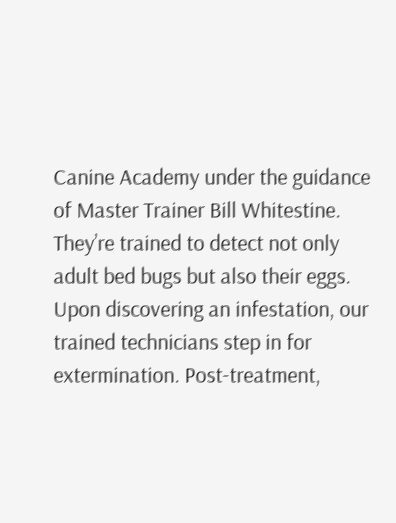Canine Academy under the guidance of Master Trainer Bill Whitestine. They’re trained to detect not only adult bed bugs but also their eggs. Upon discovering an infestation, our trained technicians step in for extermination. Post-treatment,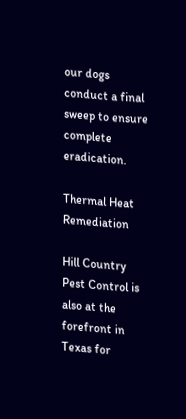our dogs conduct a final sweep to ensure complete eradication.

Thermal Heat Remediation

Hill Country Pest Control is also at the forefront in Texas for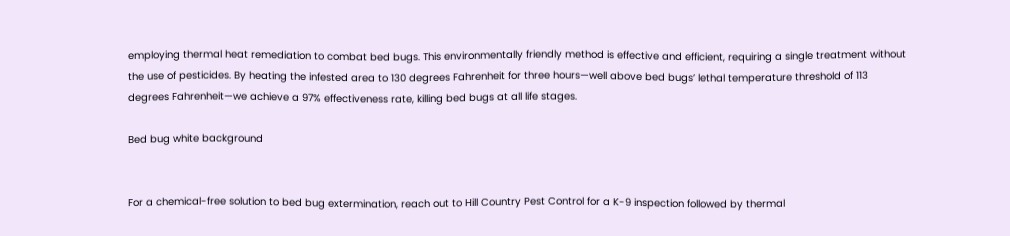employing thermal heat remediation to combat bed bugs. This environmentally friendly method is effective and efficient, requiring a single treatment without the use of pesticides. By heating the infested area to 130 degrees Fahrenheit for three hours—well above bed bugs’ lethal temperature threshold of 113 degrees Fahrenheit—we achieve a 97% effectiveness rate, killing bed bugs at all life stages.

Bed bug white background


For a chemical-free solution to bed bug extermination, reach out to Hill Country Pest Control for a K-9 inspection followed by thermal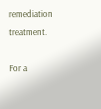remediation treatment.

For a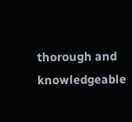thorough and knowledgeable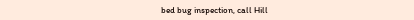bed bug inspection, call Hill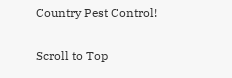Country Pest Control!

Scroll to Top